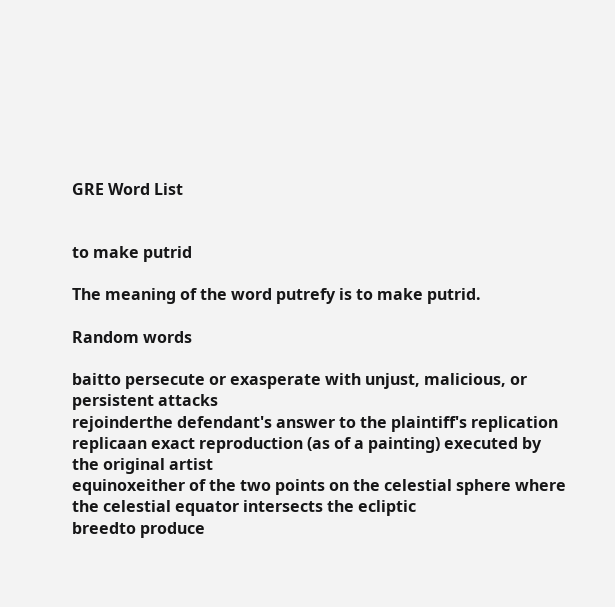GRE Word List


to make putrid

The meaning of the word putrefy is to make putrid.

Random words

baitto persecute or exasperate with unjust, malicious, or persistent attacks
rejoinderthe defendant's answer to the plaintiff's replication
replicaan exact reproduction (as of a painting) executed by the original artist
equinoxeither of the two points on the celestial sphere where the celestial equator intersects the ecliptic
breedto produce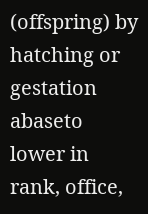(offspring) by hatching or gestation
abaseto lower in rank, office,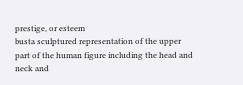prestige, or esteem
busta sculptured representation of the upper part of the human figure including the head and neck and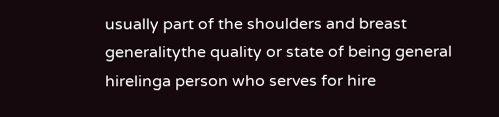usually part of the shoulders and breast
generalitythe quality or state of being general
hirelinga person who serves for hire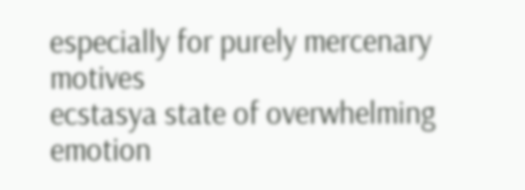especially for purely mercenary motives
ecstasya state of overwhelming emotion